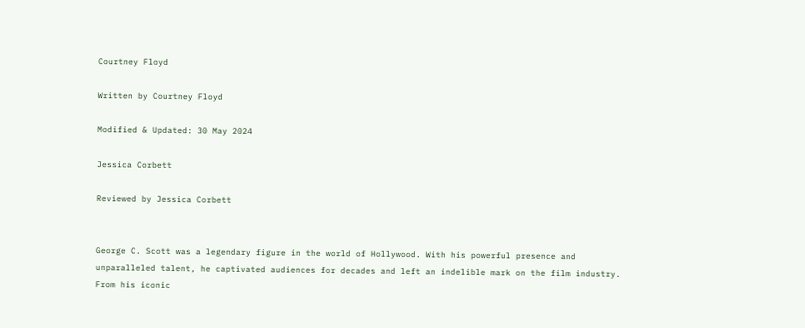Courtney Floyd

Written by Courtney Floyd

Modified & Updated: 30 May 2024

Jessica Corbett

Reviewed by Jessica Corbett


George C. Scott was a legendary figure in the world of Hollywood. With his powerful presence and unparalleled talent, he captivated audiences for decades and left an indelible mark on the film industry. From his iconic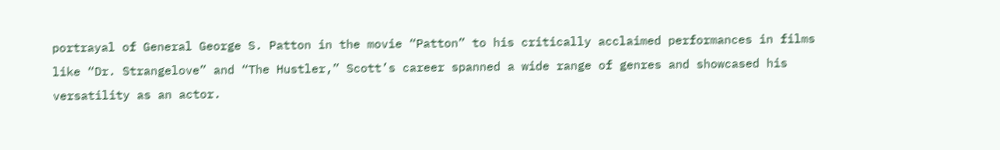portrayal of General George S. Patton in the movie “Patton” to his critically acclaimed performances in films like “Dr. Strangelove” and “The Hustler,” Scott’s career spanned a wide range of genres and showcased his versatility as an actor.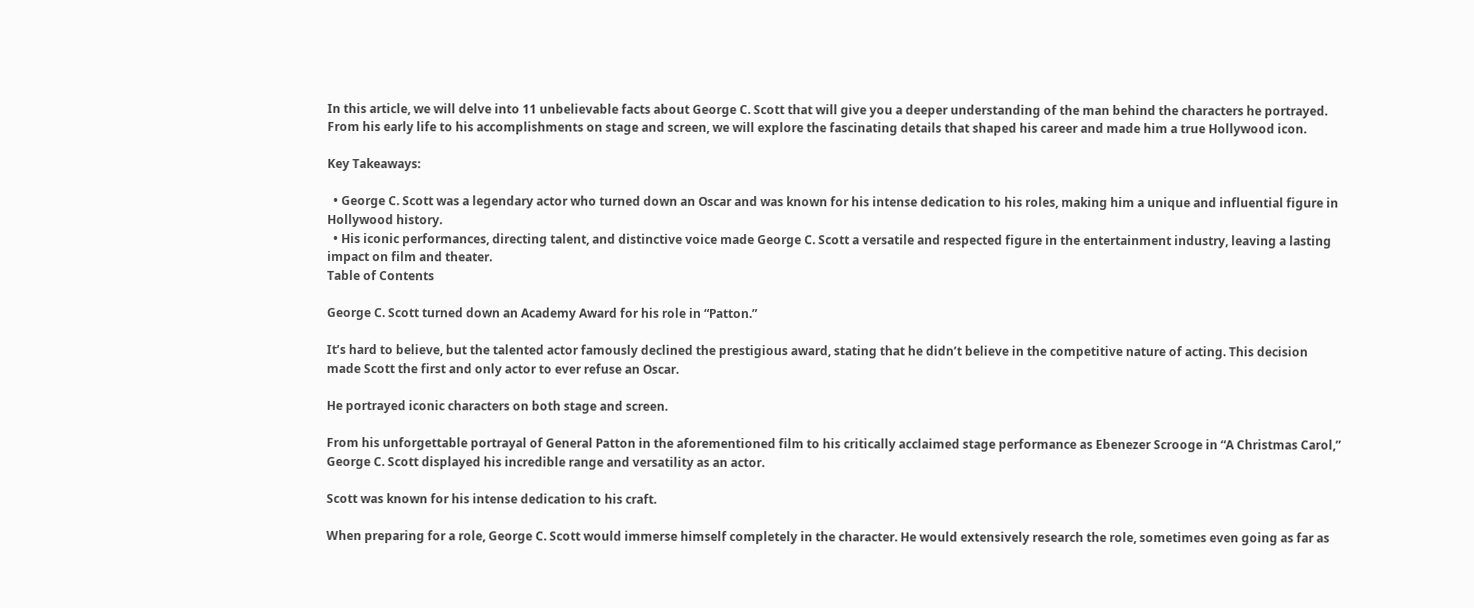In this article, we will delve into 11 unbelievable facts about George C. Scott that will give you a deeper understanding of the man behind the characters he portrayed. From his early life to his accomplishments on stage and screen, we will explore the fascinating details that shaped his career and made him a true Hollywood icon.

Key Takeaways:

  • George C. Scott was a legendary actor who turned down an Oscar and was known for his intense dedication to his roles, making him a unique and influential figure in Hollywood history.
  • His iconic performances, directing talent, and distinctive voice made George C. Scott a versatile and respected figure in the entertainment industry, leaving a lasting impact on film and theater.
Table of Contents

George C. Scott turned down an Academy Award for his role in “Patton.”

It’s hard to believe, but the talented actor famously declined the prestigious award, stating that he didn’t believe in the competitive nature of acting. This decision made Scott the first and only actor to ever refuse an Oscar.

He portrayed iconic characters on both stage and screen.

From his unforgettable portrayal of General Patton in the aforementioned film to his critically acclaimed stage performance as Ebenezer Scrooge in “A Christmas Carol,” George C. Scott displayed his incredible range and versatility as an actor.

Scott was known for his intense dedication to his craft.

When preparing for a role, George C. Scott would immerse himself completely in the character. He would extensively research the role, sometimes even going as far as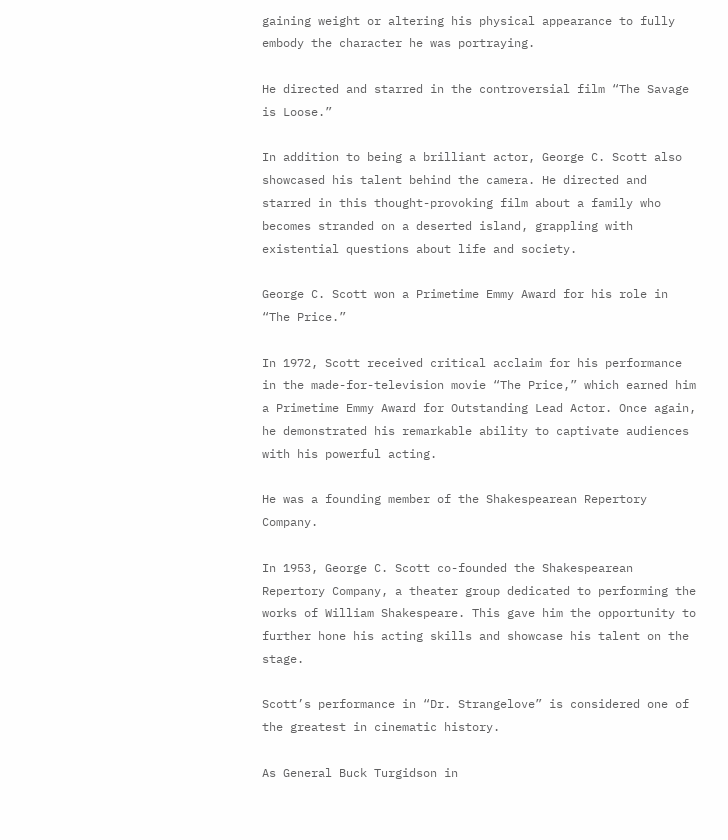gaining weight or altering his physical appearance to fully embody the character he was portraying.

He directed and starred in the controversial film “The Savage is Loose.”

In addition to being a brilliant actor, George C. Scott also showcased his talent behind the camera. He directed and starred in this thought-provoking film about a family who becomes stranded on a deserted island, grappling with existential questions about life and society.

George C. Scott won a Primetime Emmy Award for his role in “The Price.”

In 1972, Scott received critical acclaim for his performance in the made-for-television movie “The Price,” which earned him a Primetime Emmy Award for Outstanding Lead Actor. Once again, he demonstrated his remarkable ability to captivate audiences with his powerful acting.

He was a founding member of the Shakespearean Repertory Company.

In 1953, George C. Scott co-founded the Shakespearean Repertory Company, a theater group dedicated to performing the works of William Shakespeare. This gave him the opportunity to further hone his acting skills and showcase his talent on the stage.

Scott’s performance in “Dr. Strangelove” is considered one of the greatest in cinematic history.

As General Buck Turgidson in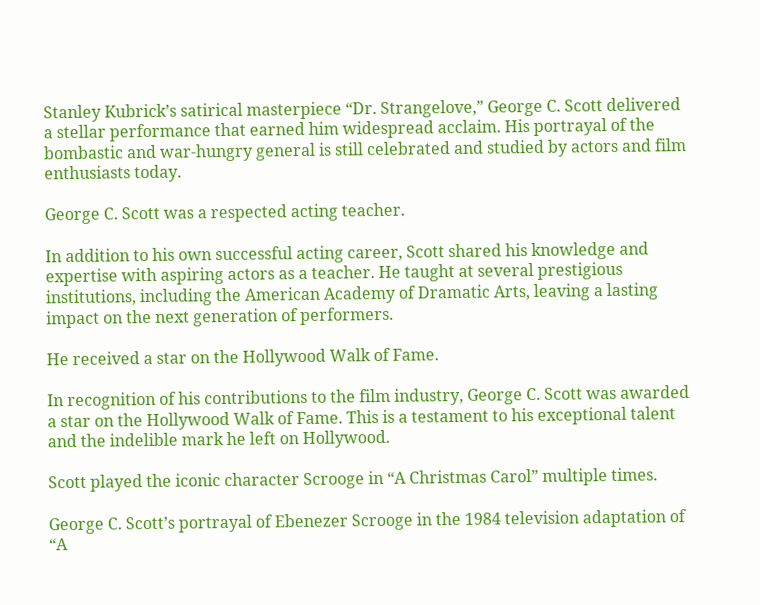Stanley Kubrick’s satirical masterpiece “Dr. Strangelove,” George C. Scott delivered a stellar performance that earned him widespread acclaim. His portrayal of the bombastic and war-hungry general is still celebrated and studied by actors and film enthusiasts today.

George C. Scott was a respected acting teacher.

In addition to his own successful acting career, Scott shared his knowledge and expertise with aspiring actors as a teacher. He taught at several prestigious institutions, including the American Academy of Dramatic Arts, leaving a lasting impact on the next generation of performers.

He received a star on the Hollywood Walk of Fame.

In recognition of his contributions to the film industry, George C. Scott was awarded a star on the Hollywood Walk of Fame. This is a testament to his exceptional talent and the indelible mark he left on Hollywood.

Scott played the iconic character Scrooge in “A Christmas Carol” multiple times.

George C. Scott’s portrayal of Ebenezer Scrooge in the 1984 television adaptation of “A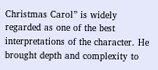Christmas Carol” is widely regarded as one of the best interpretations of the character. He brought depth and complexity to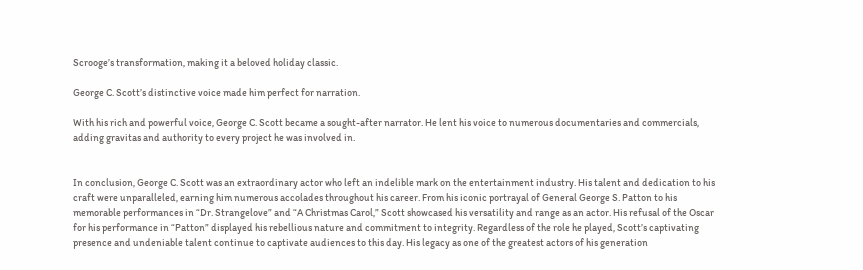Scrooge’s transformation, making it a beloved holiday classic.

George C. Scott’s distinctive voice made him perfect for narration.

With his rich and powerful voice, George C. Scott became a sought-after narrator. He lent his voice to numerous documentaries and commercials, adding gravitas and authority to every project he was involved in.


In conclusion, George C. Scott was an extraordinary actor who left an indelible mark on the entertainment industry. His talent and dedication to his craft were unparalleled, earning him numerous accolades throughout his career. From his iconic portrayal of General George S. Patton to his memorable performances in “Dr. Strangelove” and “A Christmas Carol,” Scott showcased his versatility and range as an actor. His refusal of the Oscar for his performance in “Patton” displayed his rebellious nature and commitment to integrity. Regardless of the role he played, Scott’s captivating presence and undeniable talent continue to captivate audiences to this day. His legacy as one of the greatest actors of his generation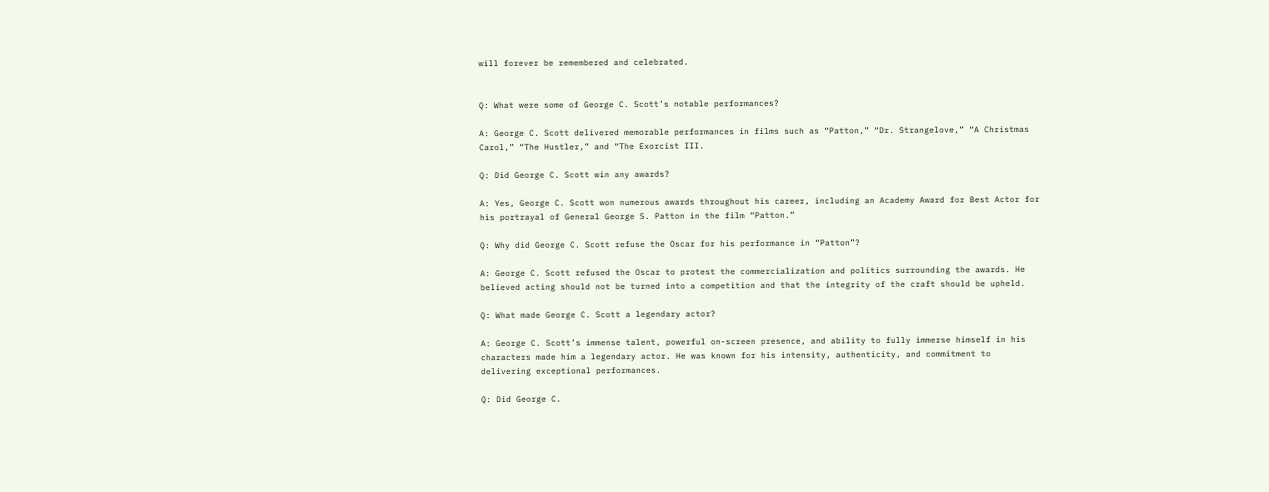will forever be remembered and celebrated.


Q: What were some of George C. Scott’s notable performances?

A: George C. Scott delivered memorable performances in films such as “Patton,” “Dr. Strangelove,” “A Christmas Carol,” “The Hustler,” and “The Exorcist III.

Q: Did George C. Scott win any awards?

A: Yes, George C. Scott won numerous awards throughout his career, including an Academy Award for Best Actor for his portrayal of General George S. Patton in the film “Patton.”

Q: Why did George C. Scott refuse the Oscar for his performance in “Patton”?

A: George C. Scott refused the Oscar to protest the commercialization and politics surrounding the awards. He believed acting should not be turned into a competition and that the integrity of the craft should be upheld.

Q: What made George C. Scott a legendary actor?

A: George C. Scott’s immense talent, powerful on-screen presence, and ability to fully immerse himself in his characters made him a legendary actor. He was known for his intensity, authenticity, and commitment to delivering exceptional performances.

Q: Did George C.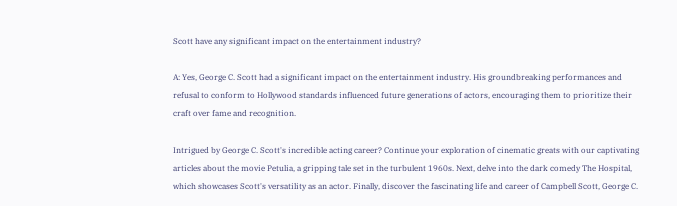Scott have any significant impact on the entertainment industry?

A: Yes, George C. Scott had a significant impact on the entertainment industry. His groundbreaking performances and refusal to conform to Hollywood standards influenced future generations of actors, encouraging them to prioritize their craft over fame and recognition.

Intrigued by George C. Scott's incredible acting career? Continue your exploration of cinematic greats with our captivating articles about the movie Petulia, a gripping tale set in the turbulent 1960s. Next, delve into the dark comedy The Hospital, which showcases Scott's versatility as an actor. Finally, discover the fascinating life and career of Campbell Scott, George C.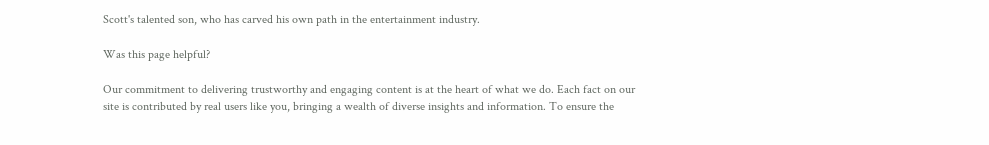Scott's talented son, who has carved his own path in the entertainment industry.

Was this page helpful?

Our commitment to delivering trustworthy and engaging content is at the heart of what we do. Each fact on our site is contributed by real users like you, bringing a wealth of diverse insights and information. To ensure the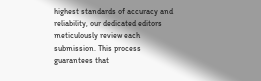highest standards of accuracy and reliability, our dedicated editors meticulously review each submission. This process guarantees that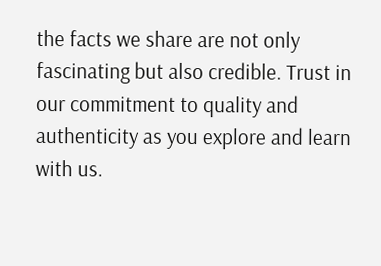the facts we share are not only fascinating but also credible. Trust in our commitment to quality and authenticity as you explore and learn with us.